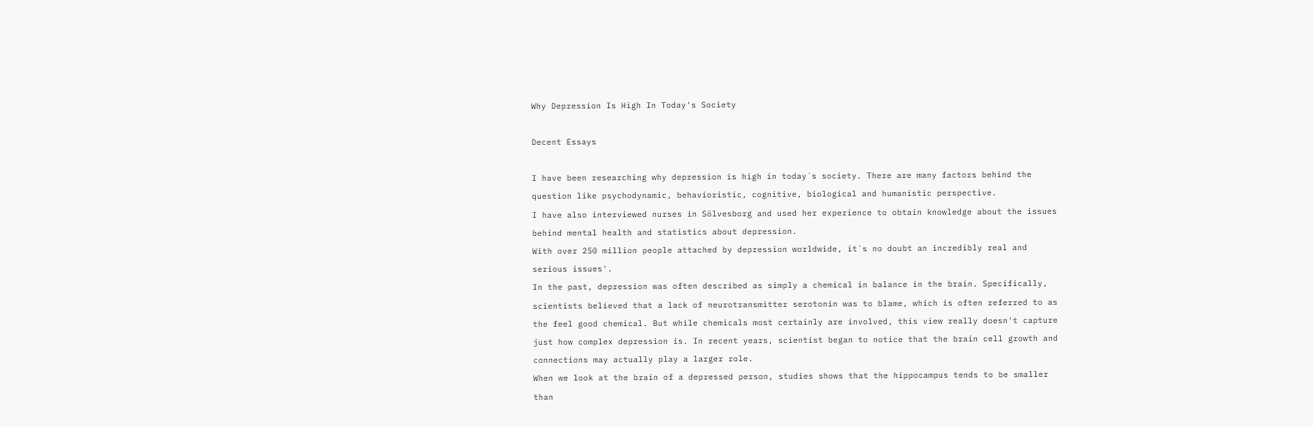Why Depression Is High In Today's Society

Decent Essays

I have been researching why depression is high in today´s society. There are many factors behind the question like psychodynamic, behavioristic, cognitive, biological and humanistic perspective.
I have also interviewed nurses in Sölvesborg and used her experience to obtain knowledge about the issues behind mental health and statistics about depression.
With over 250 million people attached by depression worldwide, it´s no doubt an incredibly real and serious issues'.
In the past, depression was often described as simply a chemical in balance in the brain. Specifically, scientists believed that a lack of neurotransmitter serotonin was to blame, which is often referred to as the feel good chemical. But while chemicals most certainly are involved, this view really doesn't capture just how complex depression is. In recent years, scientist began to notice that the brain cell growth and connections may actually play a larger role.
When we look at the brain of a depressed person, studies shows that the hippocampus tends to be smaller than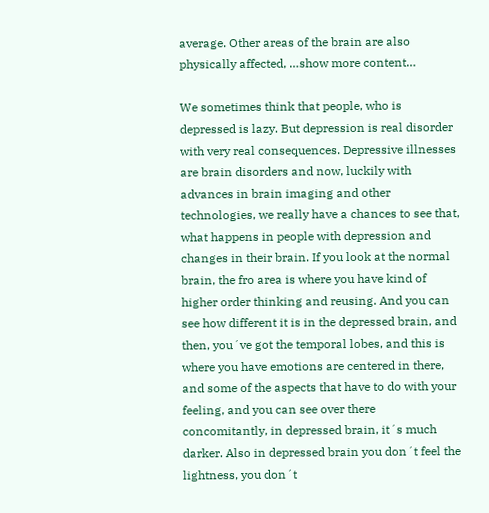average. Other areas of the brain are also physically affected, …show more content…

We sometimes think that people, who is depressed is lazy. But depression is real disorder with very real consequences. Depressive illnesses are brain disorders and now, luckily with advances in brain imaging and other technologies, we really have a chances to see that, what happens in people with depression and changes in their brain. If you look at the normal brain, the fro area is where you have kind of higher order thinking and reusing. And you can see how different it is in the depressed brain, and then, you´ve got the temporal lobes, and this is where you have emotions are centered in there, and some of the aspects that have to do with your feeling, and you can see over there concomitantly, in depressed brain, it´s much darker. Also in depressed brain you don´t feel the lightness, you don´t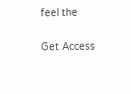feel the

Get Access